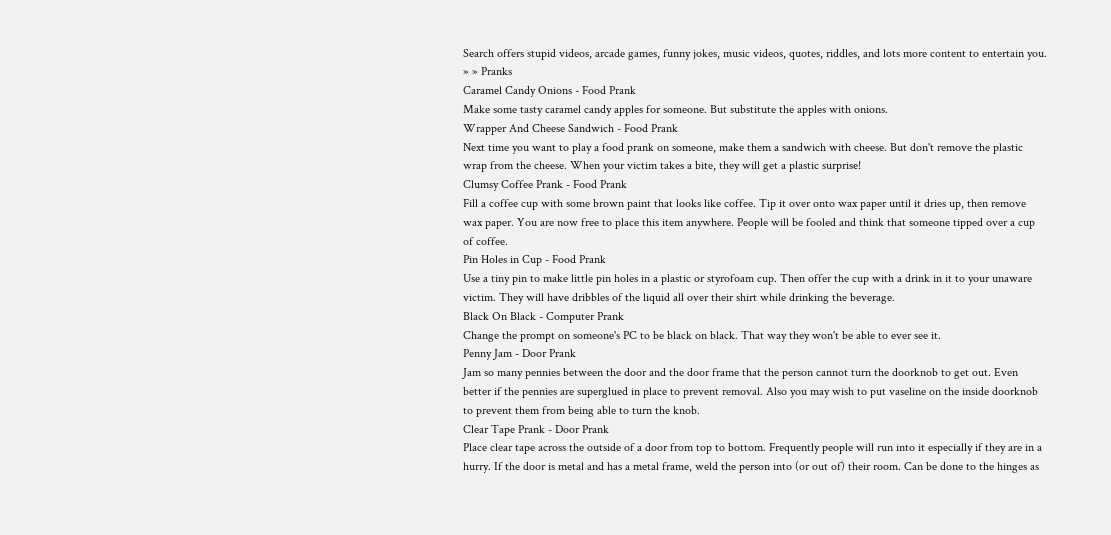Search offers stupid videos, arcade games, funny jokes, music videos, quotes, riddles, and lots more content to entertain you. » » Pranks
Caramel Candy Onions - Food Prank
Make some tasty caramel candy apples for someone. But substitute the apples with onions.
Wrapper And Cheese Sandwich - Food Prank
Next time you want to play a food prank on someone, make them a sandwich with cheese. But don't remove the plastic wrap from the cheese. When your victim takes a bite, they will get a plastic surprise!
Clumsy Coffee Prank - Food Prank
Fill a coffee cup with some brown paint that looks like coffee. Tip it over onto wax paper until it dries up, then remove wax paper. You are now free to place this item anywhere. People will be fooled and think that someone tipped over a cup of coffee.
Pin Holes in Cup - Food Prank
Use a tiny pin to make little pin holes in a plastic or styrofoam cup. Then offer the cup with a drink in it to your unaware victim. They will have dribbles of the liquid all over their shirt while drinking the beverage.
Black On Black - Computer Prank
Change the prompt on someone's PC to be black on black. That way they won't be able to ever see it.
Penny Jam - Door Prank
Jam so many pennies between the door and the door frame that the person cannot turn the doorknob to get out. Even better if the pennies are superglued in place to prevent removal. Also you may wish to put vaseline on the inside doorknob to prevent them from being able to turn the knob.
Clear Tape Prank - Door Prank
Place clear tape across the outside of a door from top to bottom. Frequently people will run into it especially if they are in a hurry. If the door is metal and has a metal frame, weld the person into (or out of) their room. Can be done to the hinges as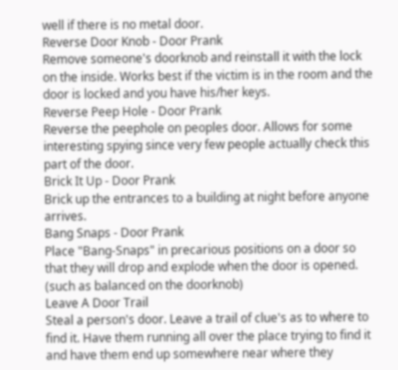well if there is no metal door.
Reverse Door Knob - Door Prank
Remove someone's doorknob and reinstall it with the lock on the inside. Works best if the victim is in the room and the door is locked and you have his/her keys.
Reverse Peep Hole - Door Prank
Reverse the peephole on peoples door. Allows for some interesting spying since very few people actually check this part of the door.
Brick It Up - Door Prank
Brick up the entrances to a building at night before anyone arrives.
Bang Snaps - Door Prank
Place "Bang-Snaps" in precarious positions on a door so that they will drop and explode when the door is opened. (such as balanced on the doorknob)
Leave A Door Trail
Steal a person's door. Leave a trail of clue's as to where to find it. Have them running all over the place trying to find it and have them end up somewhere near where they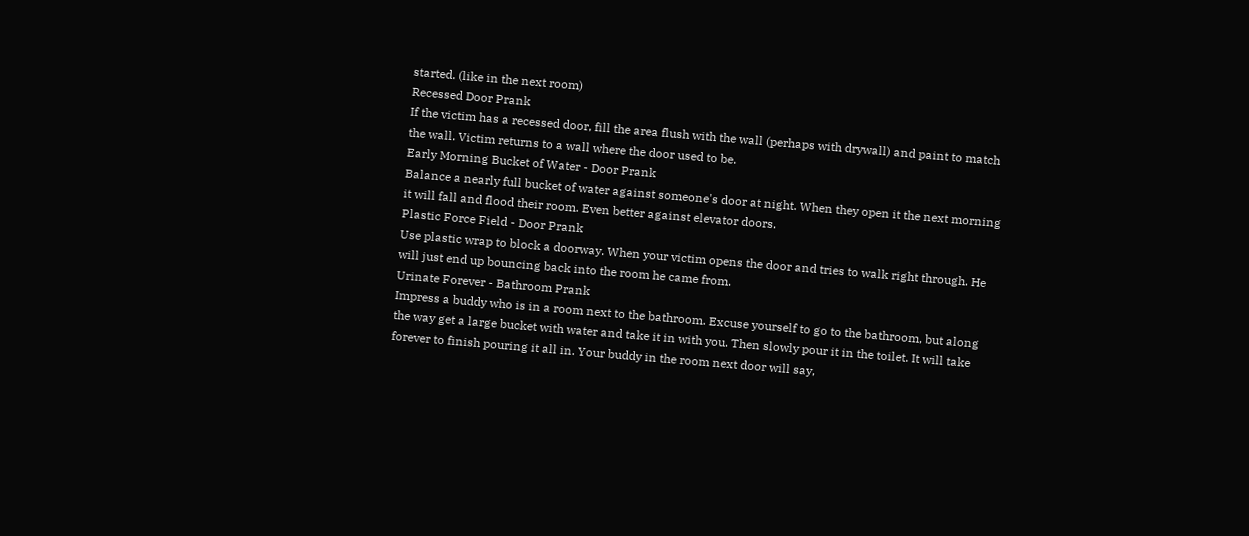started. (like in the next room)
Recessed Door Prank
If the victim has a recessed door, fill the area flush with the wall (perhaps with drywall) and paint to match the wall. Victim returns to a wall where the door used to be.
Early Morning Bucket of Water - Door Prank
Balance a nearly full bucket of water against someone's door at night. When they open it the next morning it will fall and flood their room. Even better against elevator doors.
Plastic Force Field - Door Prank
Use plastic wrap to block a doorway. When your victim opens the door and tries to walk right through. He will just end up bouncing back into the room he came from.
Urinate Forever - Bathroom Prank
Impress a buddy who is in a room next to the bathroom. Excuse yourself to go to the bathroom, but along the way get a large bucket with water and take it in with you. Then slowly pour it in the toilet. It will take forever to finish pouring it all in. Your buddy in the room next door will say,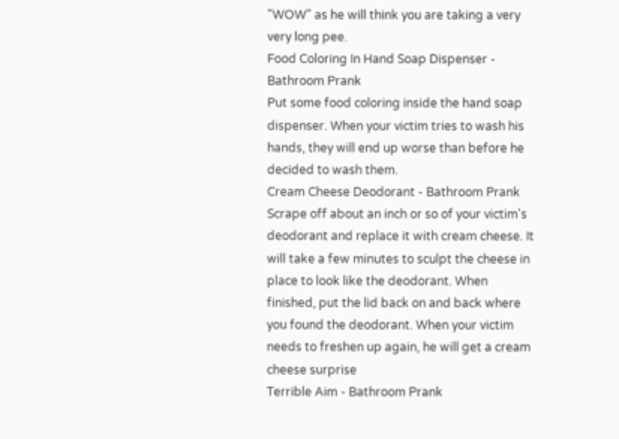"WOW" as he will think you are taking a very very long pee.
Food Coloring In Hand Soap Dispenser - Bathroom Prank
Put some food coloring inside the hand soap dispenser. When your victim tries to wash his hands, they will end up worse than before he decided to wash them.
Cream Cheese Deodorant - Bathroom Prank
Scrape off about an inch or so of your victim's deodorant and replace it with cream cheese. It will take a few minutes to sculpt the cheese in place to look like the deodorant. When finished, put the lid back on and back where you found the deodorant. When your victim needs to freshen up again, he will get a cream cheese surprise
Terrible Aim - Bathroom Prank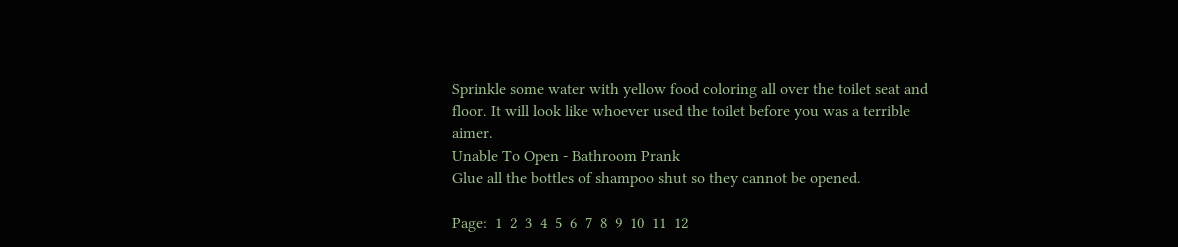Sprinkle some water with yellow food coloring all over the toilet seat and floor. It will look like whoever used the toilet before you was a terrible aimer.
Unable To Open - Bathroom Prank
Glue all the bottles of shampoo shut so they cannot be opened.

Page:  1  2  3  4  5  6  7  8  9  10  11  12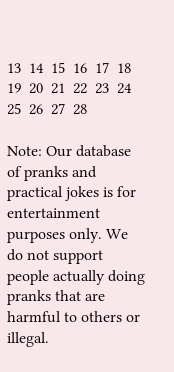13  14  15  16  17  18  19  20  21  22  23  24  25  26  27  28

Note: Our database of pranks and practical jokes is for entertainment purposes only. We do not support people actually doing pranks that are harmful to others or illegal.